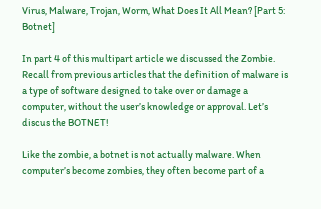Virus, Malware, Trojan, Worm, What Does It All Mean? [Part 5: Botnet]

In part 4 of this multipart article we discussed the Zombie. Recall from previous articles that the definition of malware is a type of software designed to take over or damage a computer, without the user’s knowledge or approval. Let’s discus the BOTNET!

Like the zombie, a botnet is not actually malware. When computer’s become zombies, they often become part of a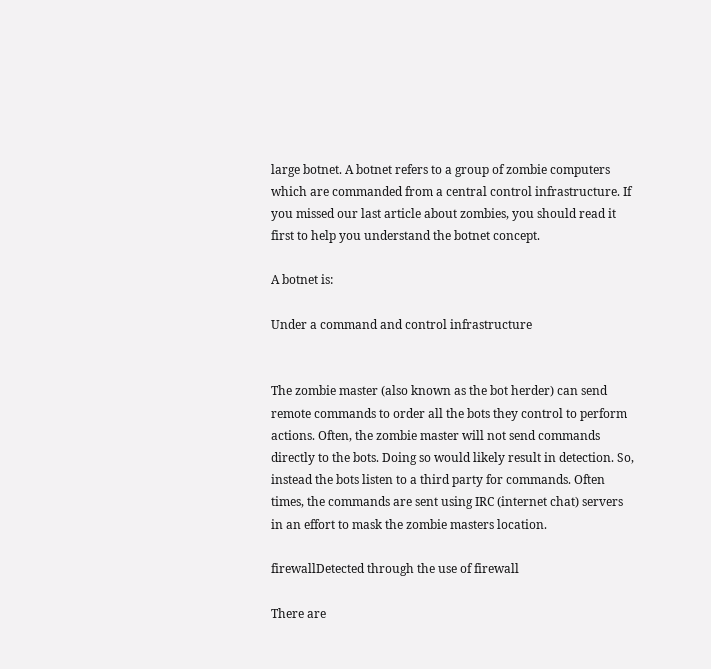large botnet. A botnet refers to a group of zombie computers which are commanded from a central control infrastructure. If you missed our last article about zombies, you should read it first to help you understand the botnet concept.

A botnet is:

Under a command and control infrastructure


The zombie master (also known as the bot herder) can send remote commands to order all the bots they control to perform actions. Often, the zombie master will not send commands directly to the bots. Doing so would likely result in detection. So, instead the bots listen to a third party for commands. Often times, the commands are sent using IRC (internet chat) servers in an effort to mask the zombie masters location.

firewallDetected through the use of firewall

There are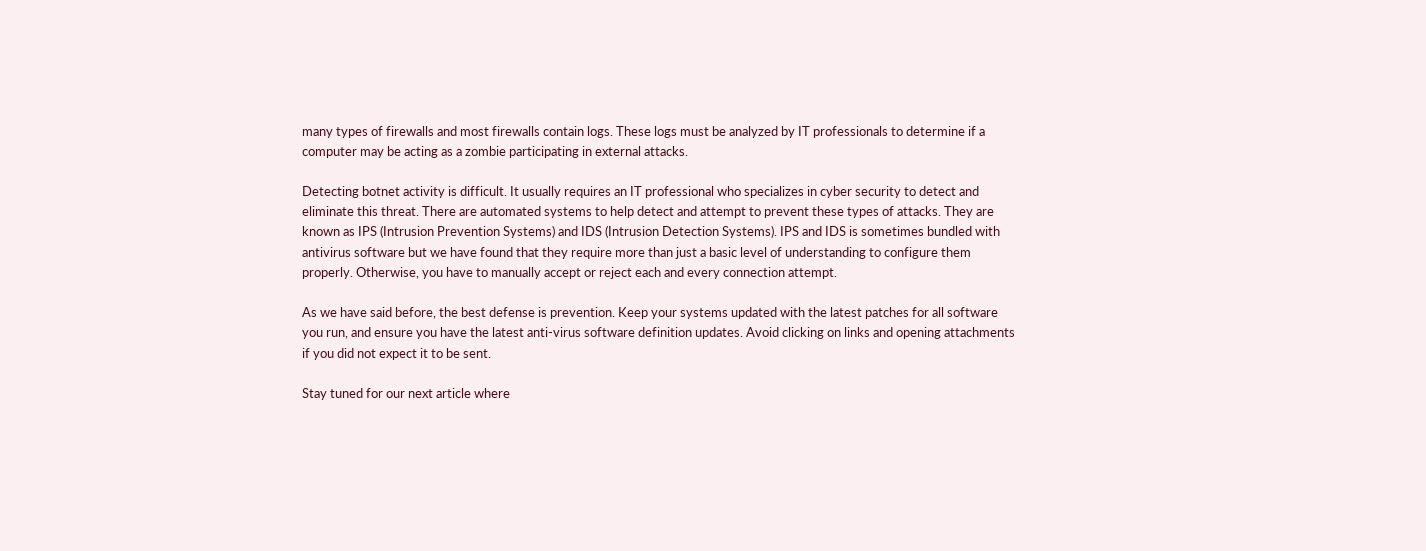many types of firewalls and most firewalls contain logs. These logs must be analyzed by IT professionals to determine if a computer may be acting as a zombie participating in external attacks.

Detecting botnet activity is difficult. It usually requires an IT professional who specializes in cyber security to detect and eliminate this threat. There are automated systems to help detect and attempt to prevent these types of attacks. They are known as IPS (Intrusion Prevention Systems) and IDS (Intrusion Detection Systems). IPS and IDS is sometimes bundled with antivirus software but we have found that they require more than just a basic level of understanding to configure them properly. Otherwise, you have to manually accept or reject each and every connection attempt.

As we have said before, the best defense is prevention. Keep your systems updated with the latest patches for all software you run, and ensure you have the latest anti-virus software definition updates. Avoid clicking on links and opening attachments if you did not expect it to be sent.

Stay tuned for our next article where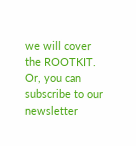we will cover the ROOTKIT. Or, you can subscribe to our newsletter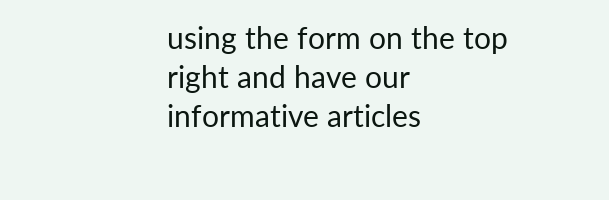using the form on the top right and have our informative articles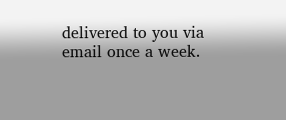delivered to you via email once a week.